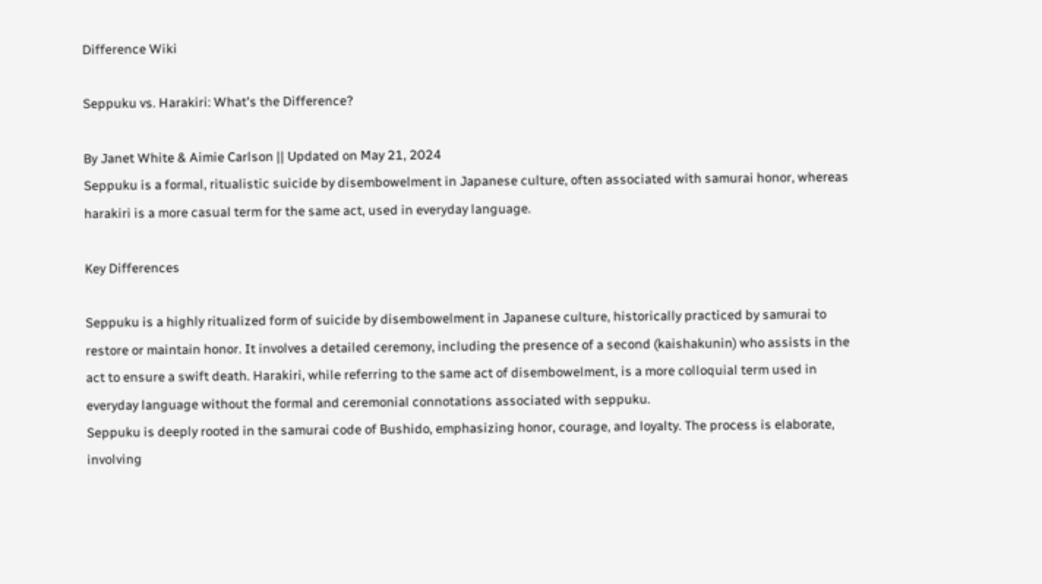Difference Wiki

Seppuku vs. Harakiri: What's the Difference?

By Janet White & Aimie Carlson || Updated on May 21, 2024
Seppuku is a formal, ritualistic suicide by disembowelment in Japanese culture, often associated with samurai honor, whereas harakiri is a more casual term for the same act, used in everyday language.

Key Differences

Seppuku is a highly ritualized form of suicide by disembowelment in Japanese culture, historically practiced by samurai to restore or maintain honor. It involves a detailed ceremony, including the presence of a second (kaishakunin) who assists in the act to ensure a swift death. Harakiri, while referring to the same act of disembowelment, is a more colloquial term used in everyday language without the formal and ceremonial connotations associated with seppuku.
Seppuku is deeply rooted in the samurai code of Bushido, emphasizing honor, courage, and loyalty. The process is elaborate, involving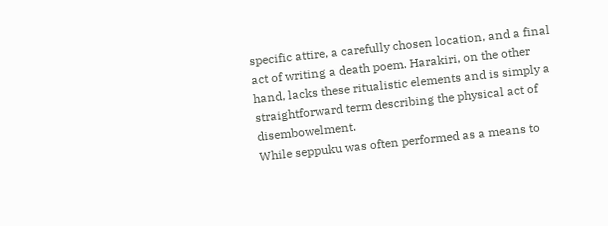specific attire, a carefully chosen location, and a final act of writing a death poem. Harakiri, on the other hand, lacks these ritualistic elements and is simply a straightforward term describing the physical act of disembowelment.
While seppuku was often performed as a means to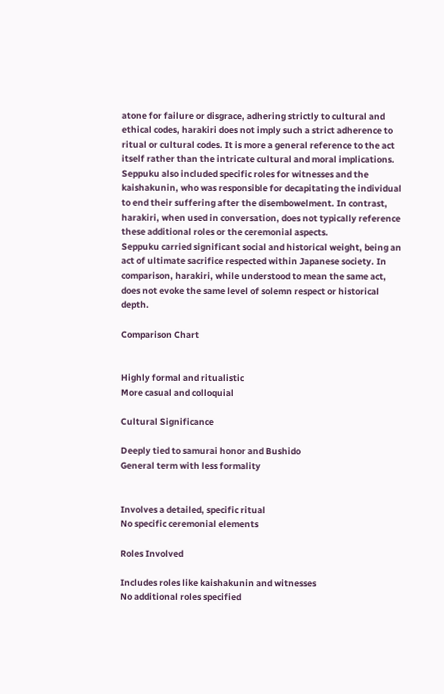atone for failure or disgrace, adhering strictly to cultural and ethical codes, harakiri does not imply such a strict adherence to ritual or cultural codes. It is more a general reference to the act itself rather than the intricate cultural and moral implications.
Seppuku also included specific roles for witnesses and the kaishakunin, who was responsible for decapitating the individual to end their suffering after the disembowelment. In contrast, harakiri, when used in conversation, does not typically reference these additional roles or the ceremonial aspects.
Seppuku carried significant social and historical weight, being an act of ultimate sacrifice respected within Japanese society. In comparison, harakiri, while understood to mean the same act, does not evoke the same level of solemn respect or historical depth.

Comparison Chart


Highly formal and ritualistic
More casual and colloquial

Cultural Significance

Deeply tied to samurai honor and Bushido
General term with less formality


Involves a detailed, specific ritual
No specific ceremonial elements

Roles Involved

Includes roles like kaishakunin and witnesses
No additional roles specified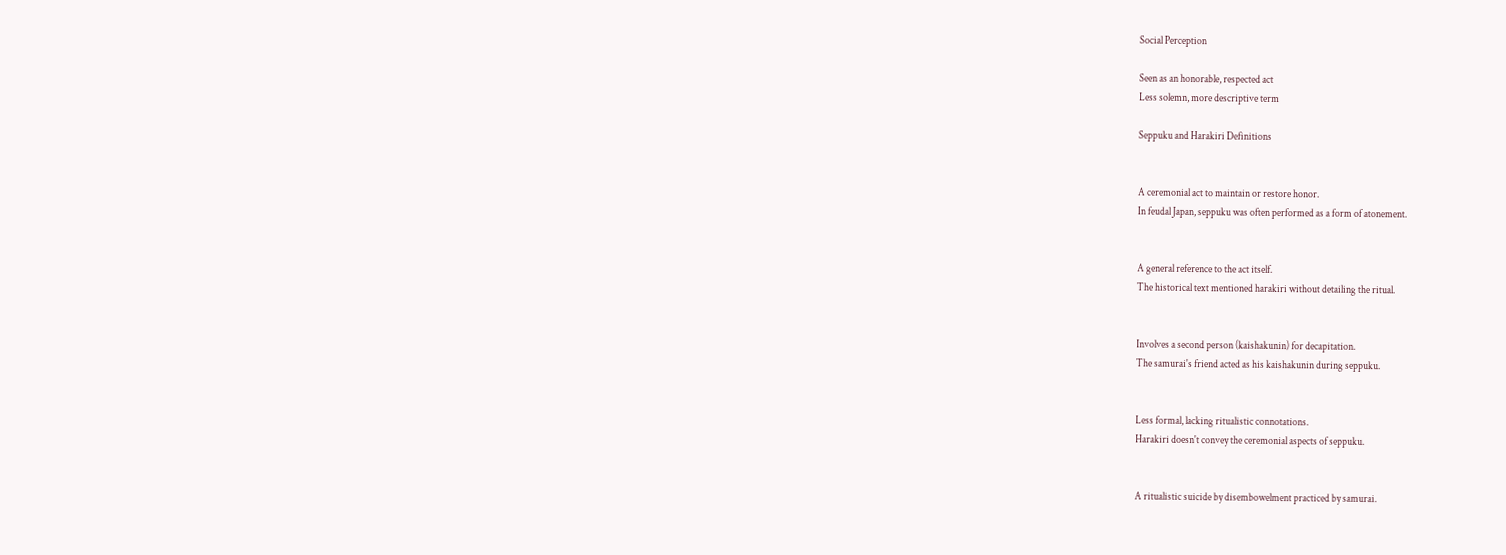Social Perception

Seen as an honorable, respected act
Less solemn, more descriptive term

Seppuku and Harakiri Definitions


A ceremonial act to maintain or restore honor.
In feudal Japan, seppuku was often performed as a form of atonement.


A general reference to the act itself.
The historical text mentioned harakiri without detailing the ritual.


Involves a second person (kaishakunin) for decapitation.
The samurai's friend acted as his kaishakunin during seppuku.


Less formal, lacking ritualistic connotations.
Harakiri doesn't convey the ceremonial aspects of seppuku.


A ritualistic suicide by disembowelment practiced by samurai.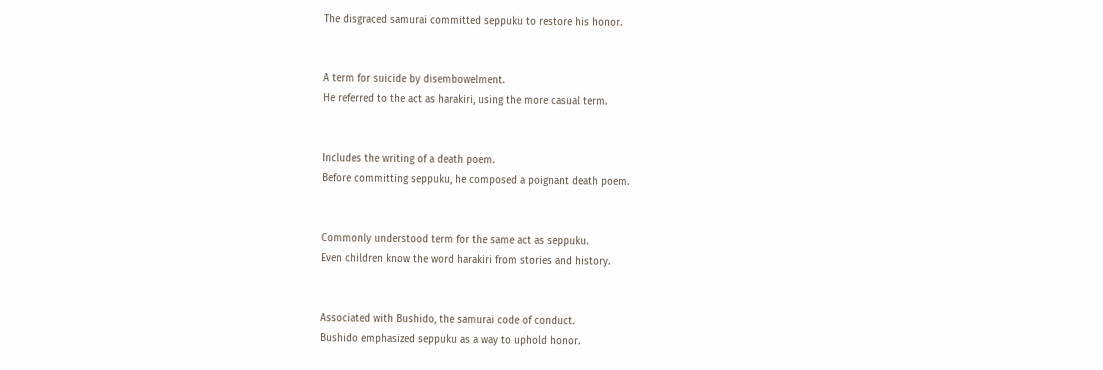The disgraced samurai committed seppuku to restore his honor.


A term for suicide by disembowelment.
He referred to the act as harakiri, using the more casual term.


Includes the writing of a death poem.
Before committing seppuku, he composed a poignant death poem.


Commonly understood term for the same act as seppuku.
Even children know the word harakiri from stories and history.


Associated with Bushido, the samurai code of conduct.
Bushido emphasized seppuku as a way to uphold honor.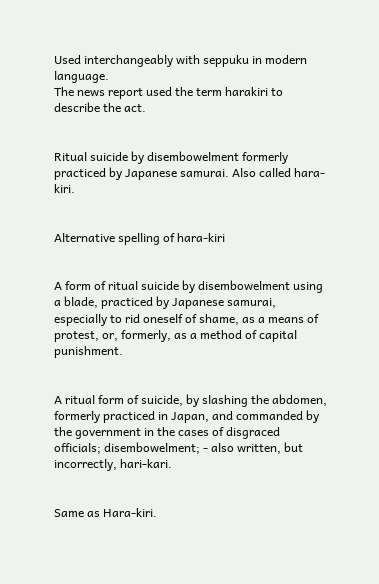Used interchangeably with seppuku in modern language.
The news report used the term harakiri to describe the act.


Ritual suicide by disembowelment formerly practiced by Japanese samurai. Also called hara-kiri.


Alternative spelling of hara-kiri


A form of ritual suicide by disembowelment using a blade, practiced by Japanese samurai, especially to rid oneself of shame, as a means of protest, or, formerly, as a method of capital punishment.


A ritual form of suicide, by slashing the abdomen, formerly practiced in Japan, and commanded by the government in the cases of disgraced officials; disembowelment; - also written, but incorrectly, hari-kari.


Same as Hara-kiri.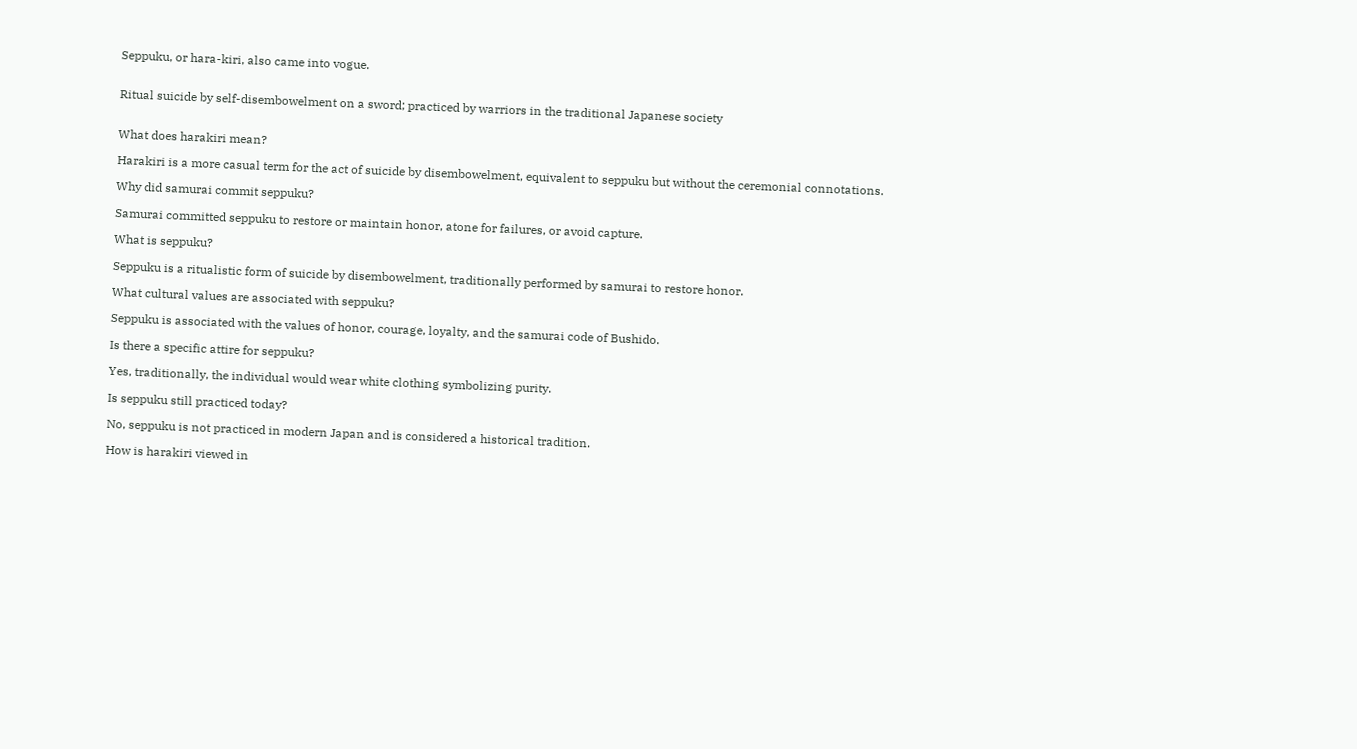Seppuku, or hara-kiri, also came into vogue.


Ritual suicide by self-disembowelment on a sword; practiced by warriors in the traditional Japanese society


What does harakiri mean?

Harakiri is a more casual term for the act of suicide by disembowelment, equivalent to seppuku but without the ceremonial connotations.

Why did samurai commit seppuku?

Samurai committed seppuku to restore or maintain honor, atone for failures, or avoid capture.

What is seppuku?

Seppuku is a ritualistic form of suicide by disembowelment, traditionally performed by samurai to restore honor.

What cultural values are associated with seppuku?

Seppuku is associated with the values of honor, courage, loyalty, and the samurai code of Bushido.

Is there a specific attire for seppuku?

Yes, traditionally, the individual would wear white clothing symbolizing purity.

Is seppuku still practiced today?

No, seppuku is not practiced in modern Japan and is considered a historical tradition.

How is harakiri viewed in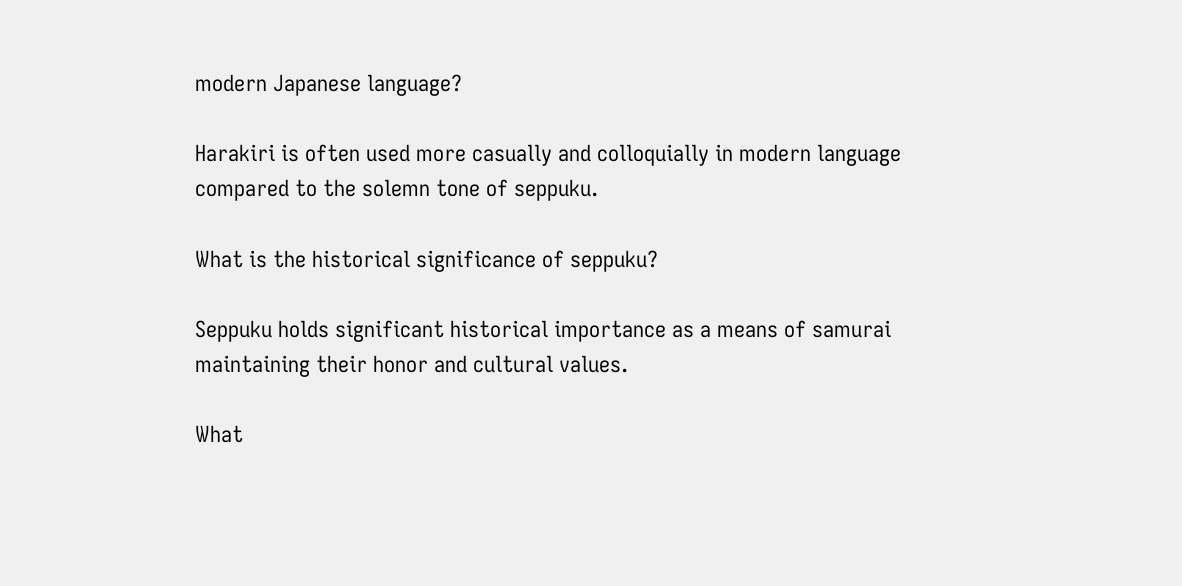modern Japanese language?

Harakiri is often used more casually and colloquially in modern language compared to the solemn tone of seppuku.

What is the historical significance of seppuku?

Seppuku holds significant historical importance as a means of samurai maintaining their honor and cultural values.

What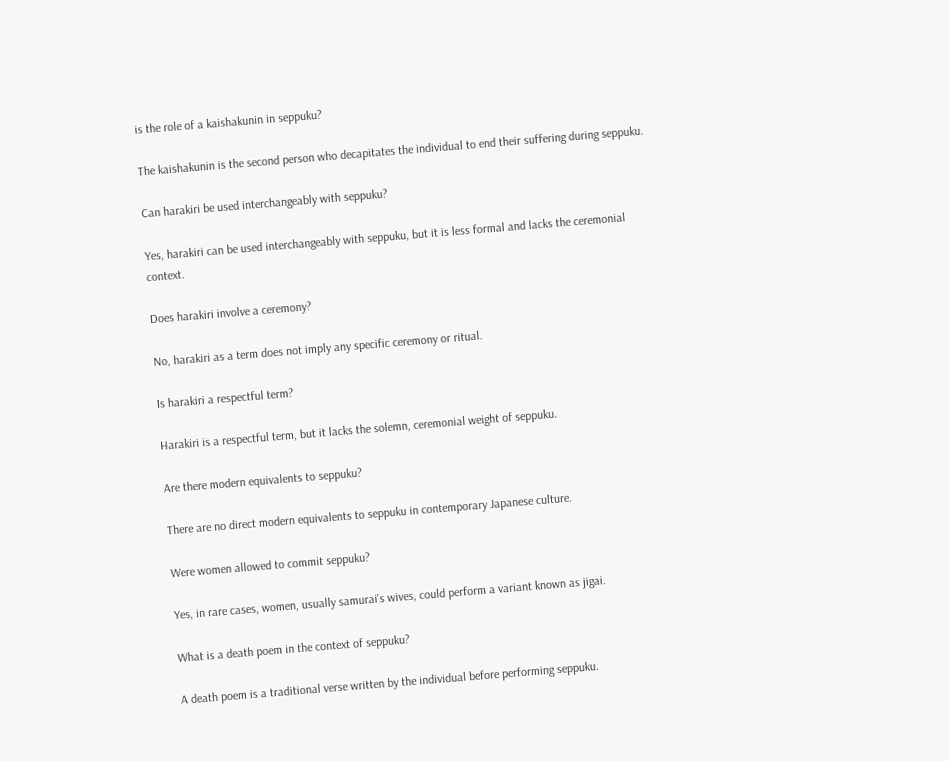is the role of a kaishakunin in seppuku?

The kaishakunin is the second person who decapitates the individual to end their suffering during seppuku.

Can harakiri be used interchangeably with seppuku?

Yes, harakiri can be used interchangeably with seppuku, but it is less formal and lacks the ceremonial context.

Does harakiri involve a ceremony?

No, harakiri as a term does not imply any specific ceremony or ritual.

Is harakiri a respectful term?

Harakiri is a respectful term, but it lacks the solemn, ceremonial weight of seppuku.

Are there modern equivalents to seppuku?

There are no direct modern equivalents to seppuku in contemporary Japanese culture.

Were women allowed to commit seppuku?

Yes, in rare cases, women, usually samurai's wives, could perform a variant known as jigai.

What is a death poem in the context of seppuku?

A death poem is a traditional verse written by the individual before performing seppuku.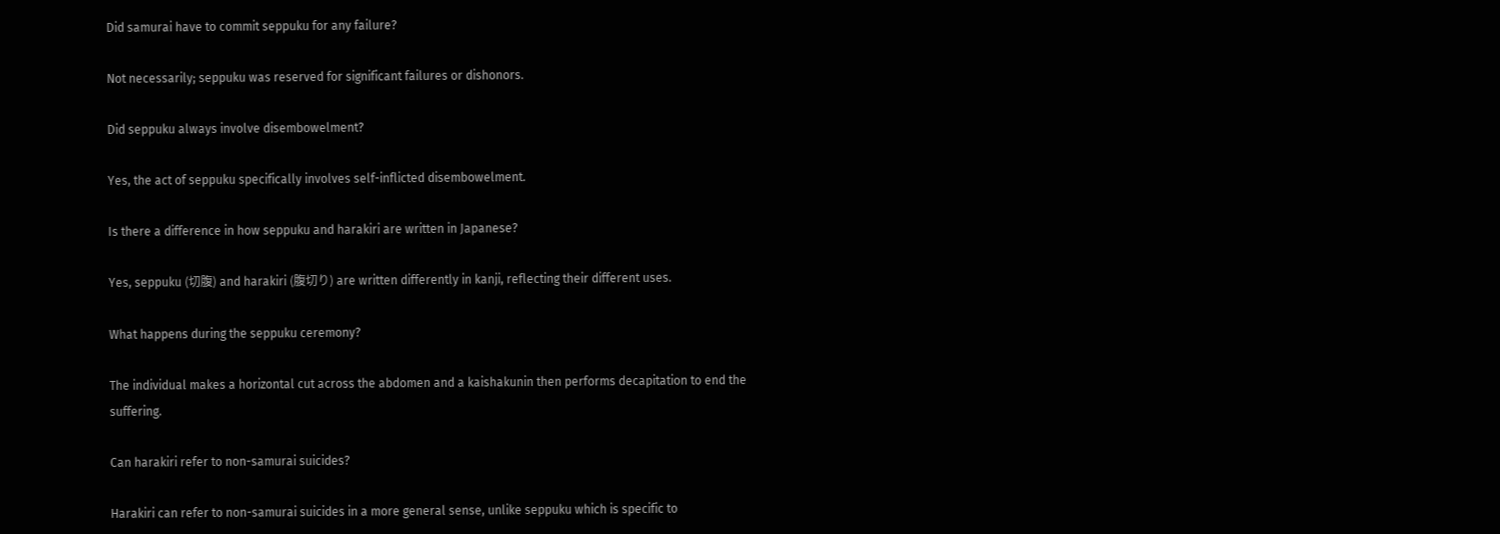Did samurai have to commit seppuku for any failure?

Not necessarily; seppuku was reserved for significant failures or dishonors.

Did seppuku always involve disembowelment?

Yes, the act of seppuku specifically involves self-inflicted disembowelment.

Is there a difference in how seppuku and harakiri are written in Japanese?

Yes, seppuku (切腹) and harakiri (腹切り) are written differently in kanji, reflecting their different uses.

What happens during the seppuku ceremony?

The individual makes a horizontal cut across the abdomen and a kaishakunin then performs decapitation to end the suffering.

Can harakiri refer to non-samurai suicides?

Harakiri can refer to non-samurai suicides in a more general sense, unlike seppuku which is specific to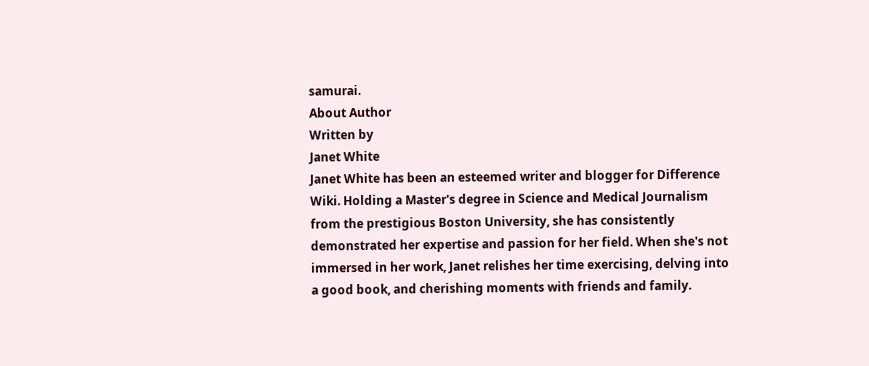samurai.
About Author
Written by
Janet White
Janet White has been an esteemed writer and blogger for Difference Wiki. Holding a Master's degree in Science and Medical Journalism from the prestigious Boston University, she has consistently demonstrated her expertise and passion for her field. When she's not immersed in her work, Janet relishes her time exercising, delving into a good book, and cherishing moments with friends and family.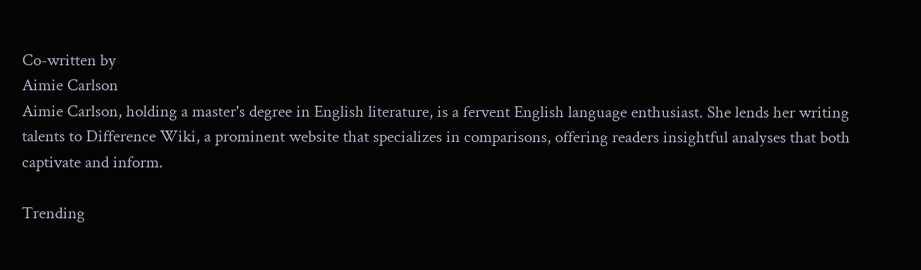Co-written by
Aimie Carlson
Aimie Carlson, holding a master's degree in English literature, is a fervent English language enthusiast. She lends her writing talents to Difference Wiki, a prominent website that specializes in comparisons, offering readers insightful analyses that both captivate and inform.

Trending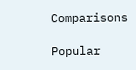Comparisons

Popular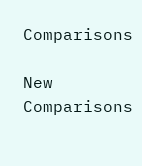Comparisons

New Comparisons